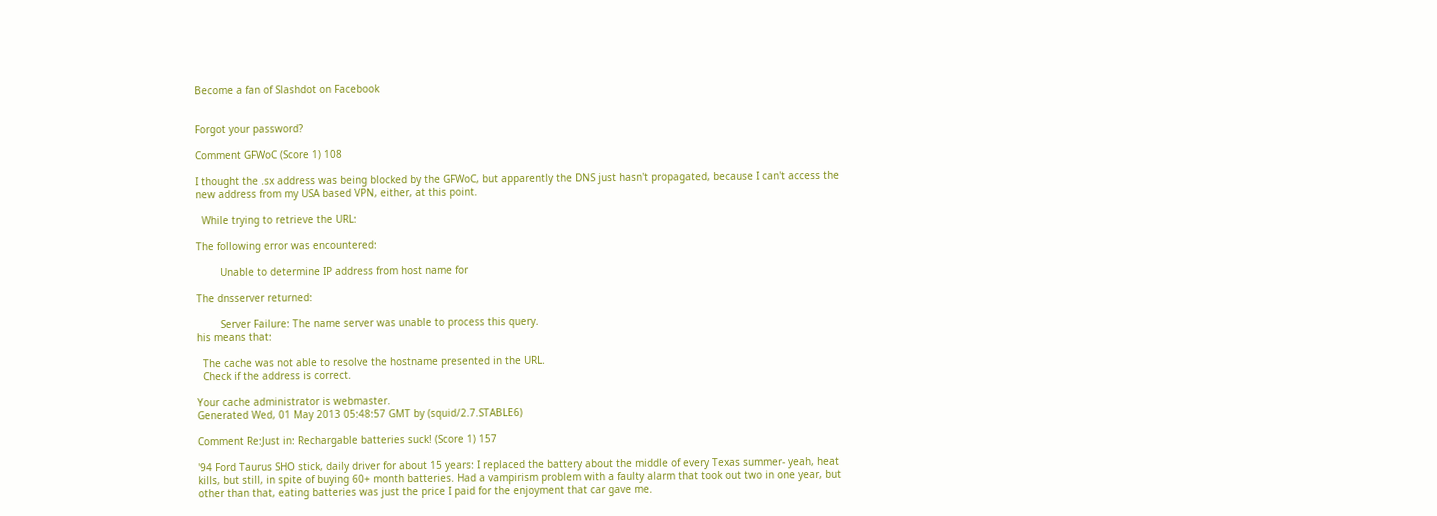Become a fan of Slashdot on Facebook


Forgot your password?

Comment GFWoC (Score 1) 108

I thought the .sx address was being blocked by the GFWoC, but apparently the DNS just hasn't propagated, because I can't access the new address from my USA based VPN, either, at this point.

  While trying to retrieve the URL:

The following error was encountered:

        Unable to determine IP address from host name for

The dnsserver returned:

        Server Failure: The name server was unable to process this query.
his means that:

  The cache was not able to resolve the hostname presented in the URL.
  Check if the address is correct.

Your cache administrator is webmaster.
Generated Wed, 01 May 2013 05:48:57 GMT by (squid/2.7.STABLE6)

Comment Re:Just in: Rechargable batteries suck! (Score 1) 157

'94 Ford Taurus SHO stick, daily driver for about 15 years: I replaced the battery about the middle of every Texas summer- yeah, heat kills, but still, in spite of buying 60+ month batteries. Had a vampirism problem with a faulty alarm that took out two in one year, but other than that, eating batteries was just the price I paid for the enjoyment that car gave me.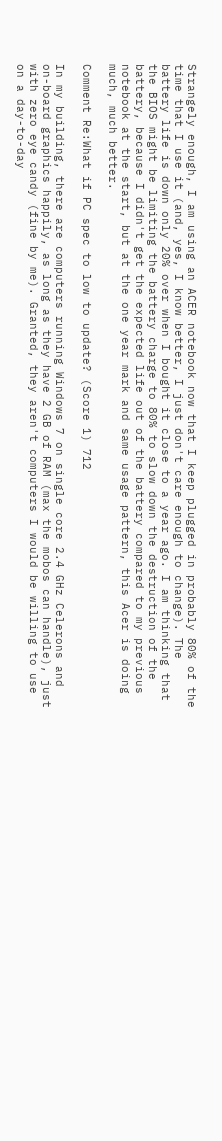Strangely enough, I am using an ACER notebook now that I keep plugged in probably 80% of the time that I use it (and, yes, I know better, I just don't care enough to change). The battery life is down only 20% over when I bought it close to a year ago. I am thinking that the BIOS might be limiting the battery charge to 80% to slow down the destruction of the battery, because I didn't get the expected life out of the battery compared to my previous notebook at the start, but at the one year mark and same usage pattern, this Acer is doing much, much better.

Comment Re:What if PC spec to low to update? (Score 1) 712

In my building, there are computers running Windows 7 on single core 2.4 GHz Celerons and on-board graphics happily, as long as they have 2 GB of RAM (max the mobos can handle), just with zero eye candy (fine by me). Granted, they aren't computers I would be willing to use on a day-to-day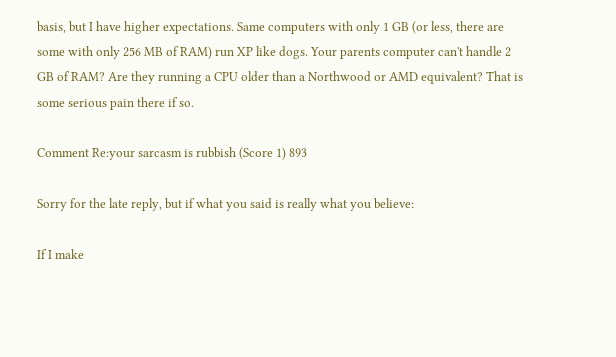basis, but I have higher expectations. Same computers with only 1 GB (or less, there are some with only 256 MB of RAM) run XP like dogs. Your parents computer can't handle 2 GB of RAM? Are they running a CPU older than a Northwood or AMD equivalent? That is some serious pain there if so.

Comment Re:your sarcasm is rubbish (Score 1) 893

Sorry for the late reply, but if what you said is really what you believe:

If I make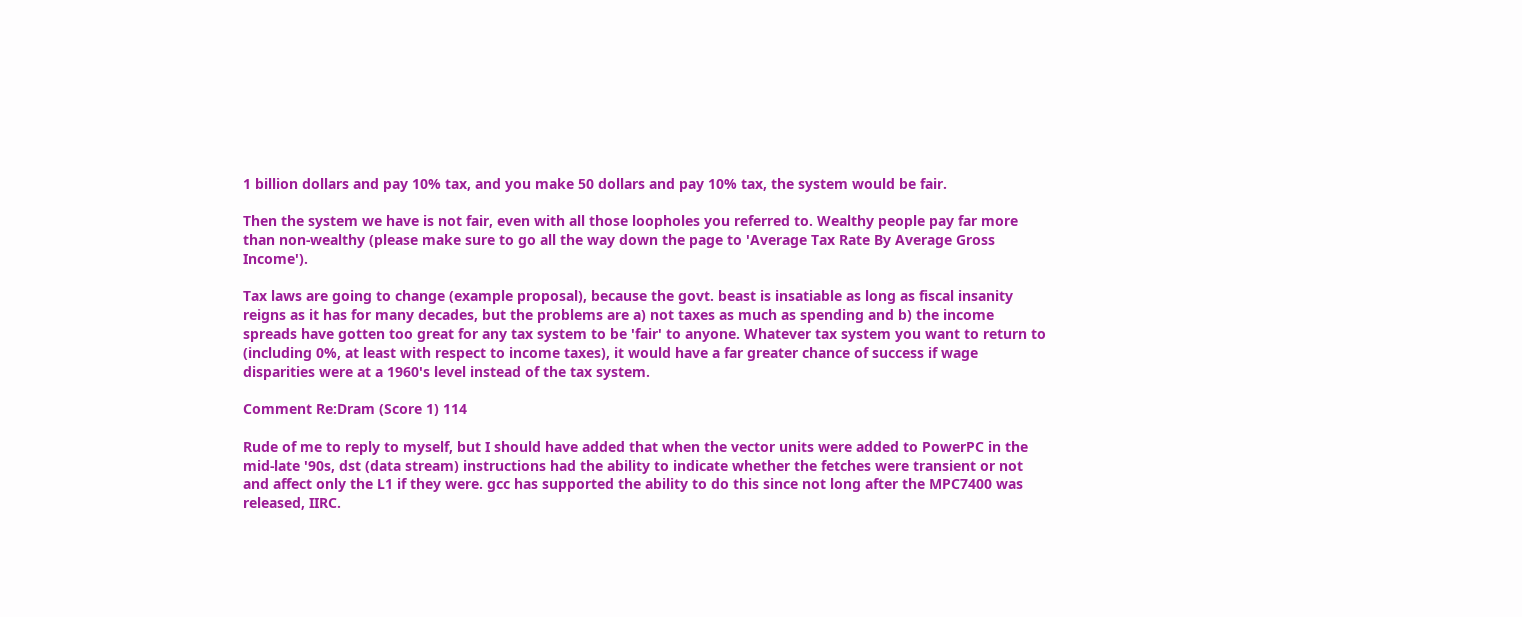1 billion dollars and pay 10% tax, and you make 50 dollars and pay 10% tax, the system would be fair.

Then the system we have is not fair, even with all those loopholes you referred to. Wealthy people pay far more than non-wealthy (please make sure to go all the way down the page to 'Average Tax Rate By Average Gross Income').

Tax laws are going to change (example proposal), because the govt. beast is insatiable as long as fiscal insanity reigns as it has for many decades, but the problems are a) not taxes as much as spending and b) the income spreads have gotten too great for any tax system to be 'fair' to anyone. Whatever tax system you want to return to (including 0%, at least with respect to income taxes), it would have a far greater chance of success if wage disparities were at a 1960's level instead of the tax system.

Comment Re:Dram (Score 1) 114

Rude of me to reply to myself, but I should have added that when the vector units were added to PowerPC in the mid-late '90s, dst (data stream) instructions had the ability to indicate whether the fetches were transient or not and affect only the L1 if they were. gcc has supported the ability to do this since not long after the MPC7400 was released, IIRC.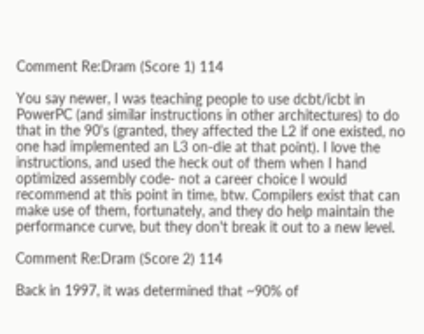Comment Re:Dram (Score 1) 114

You say newer, I was teaching people to use dcbt/icbt in PowerPC (and similar instructions in other architectures) to do that in the 90's (granted, they affected the L2 if one existed, no one had implemented an L3 on-die at that point). I love the instructions, and used the heck out of them when I hand optimized assembly code- not a career choice I would recommend at this point in time, btw. Compilers exist that can make use of them, fortunately, and they do help maintain the performance curve, but they don't break it out to a new level.

Comment Re:Dram (Score 2) 114

Back in 1997, it was determined that ~90% of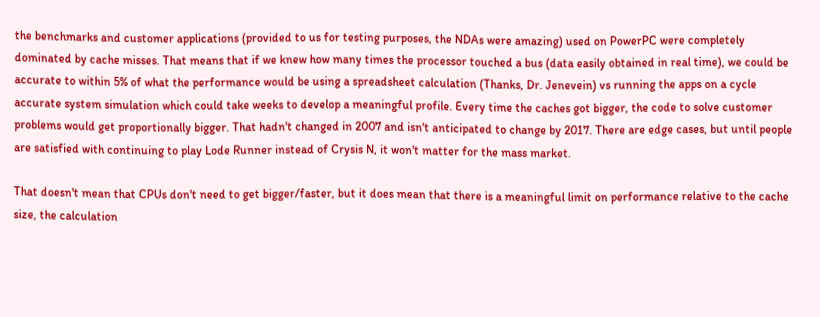the benchmarks and customer applications (provided to us for testing purposes, the NDAs were amazing) used on PowerPC were completely dominated by cache misses. That means that if we knew how many times the processor touched a bus (data easily obtained in real time), we could be accurate to within 5% of what the performance would be using a spreadsheet calculation (Thanks, Dr. Jenevein) vs running the apps on a cycle accurate system simulation which could take weeks to develop a meaningful profile. Every time the caches got bigger, the code to solve customer problems would get proportionally bigger. That hadn't changed in 2007 and isn't anticipated to change by 2017. There are edge cases, but until people are satisfied with continuing to play Lode Runner instead of Crysis N, it won't matter for the mass market.

That doesn't mean that CPUs don't need to get bigger/faster, but it does mean that there is a meaningful limit on performance relative to the cache size, the calculation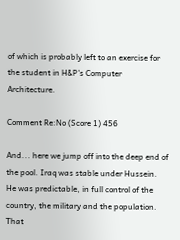of which is probably left to an exercise for the student in H&P's Computer Architecture.

Comment Re:No (Score 1) 456

And... here we jump off into the deep end of the pool. Iraq was stable under Hussein. He was predictable, in full control of the country, the military and the population. That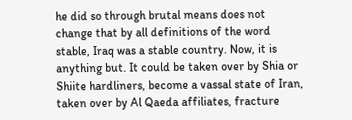he did so through brutal means does not change that by all definitions of the word stable, Iraq was a stable country. Now, it is anything but. It could be taken over by Shia or Shiite hardliners, become a vassal state of Iran, taken over by Al Qaeda affiliates, fracture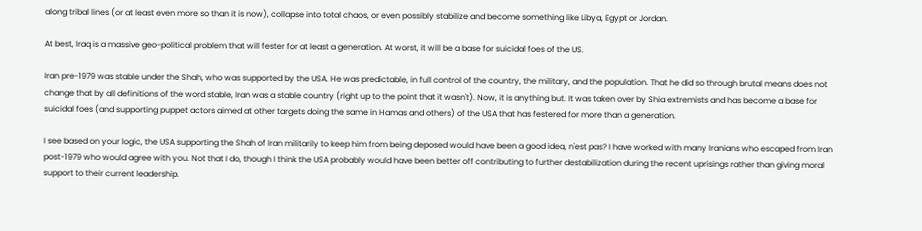along tribal lines (or at least even more so than it is now), collapse into total chaos, or even possibly stabilize and become something like Libya, Egypt or Jordan.

At best, Iraq is a massive geo-political problem that will fester for at least a generation. At worst, it will be a base for suicidal foes of the US.

Iran pre-1979 was stable under the Shah, who was supported by the USA. He was predictable, in full control of the country, the military, and the population. That he did so through brutal means does not change that by all definitions of the word stable, Iran was a stable country (right up to the point that it wasn't). Now, it is anything but. It was taken over by Shia extremists and has become a base for suicidal foes (and supporting puppet actors aimed at other targets doing the same in Hamas and others) of the USA that has festered for more than a generation.

I see based on your logic, the USA supporting the Shah of Iran militarily to keep him from being deposed would have been a good idea, n'est pas? I have worked with many Iranians who escaped from Iran post-1979 who would agree with you. Not that I do, though I think the USA probably would have been better off contributing to further destabilization during the recent uprisings rather than giving moral support to their current leadership.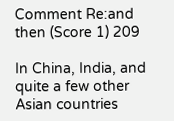Comment Re:and then (Score 1) 209

In China, India, and quite a few other Asian countries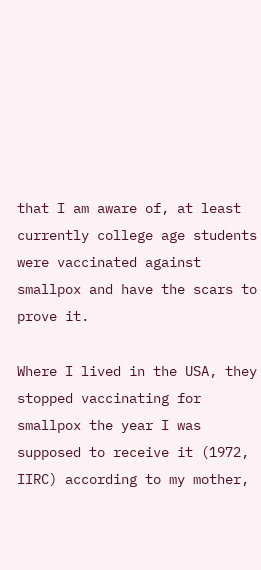that I am aware of, at least currently college age students were vaccinated against smallpox and have the scars to prove it.

Where I lived in the USA, they stopped vaccinating for smallpox the year I was supposed to receive it (1972, IIRC) according to my mother,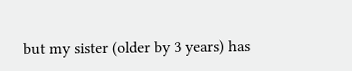but my sister (older by 3 years) has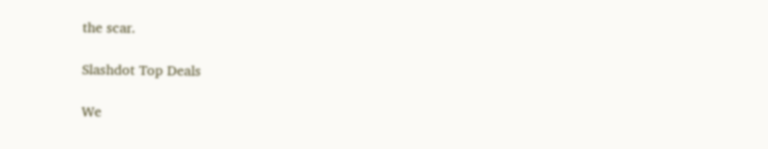the scar.

Slashdot Top Deals

We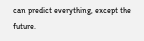can predict everything, except the future.